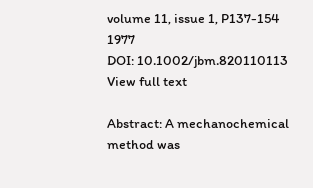volume 11, issue 1, P137-154 1977
DOI: 10.1002/jbm.820110113
View full text

Abstract: A mechanochemical method was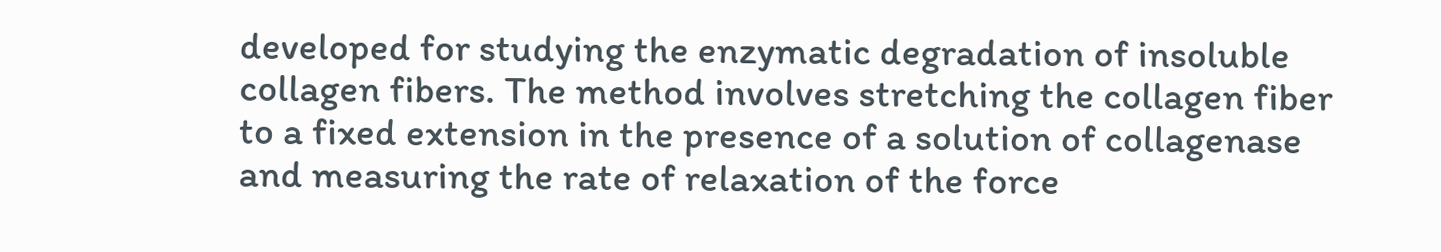developed for studying the enzymatic degradation of insoluble collagen fibers. The method involves stretching the collagen fiber to a fixed extension in the presence of a solution of collagenase and measuring the rate of relaxation of the force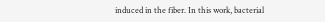induced in the fiber. In this work, bacterial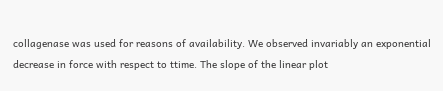collagenase was used for reasons of availability. We observed invariably an exponential decrease in force with respect to ttime. The slope of the linear plot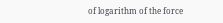of logarithm of the force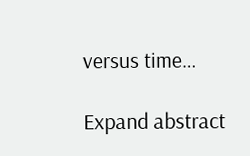versus time…

Expand abstract